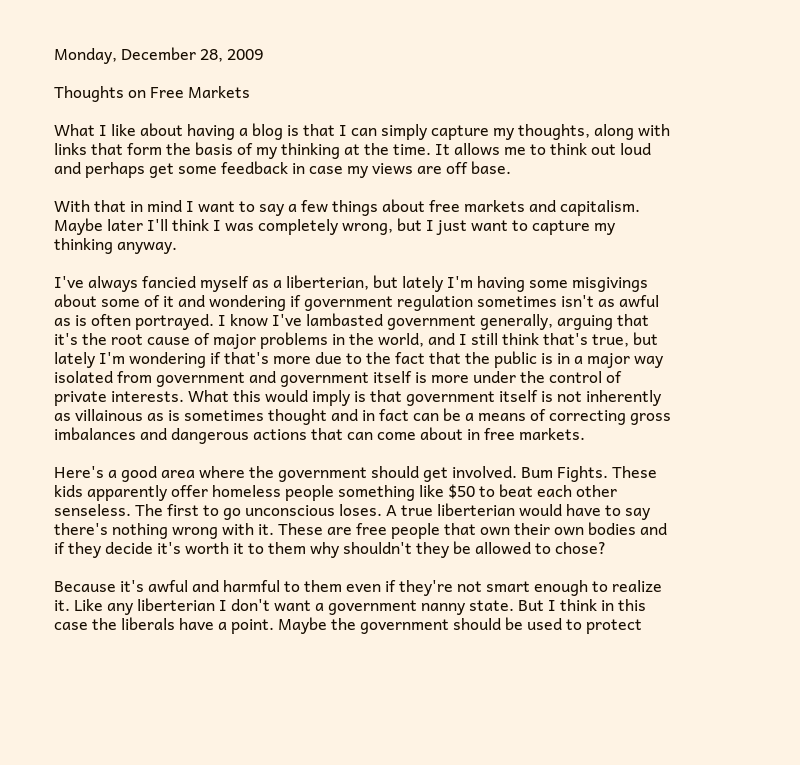Monday, December 28, 2009

Thoughts on Free Markets

What I like about having a blog is that I can simply capture my thoughts, along with links that form the basis of my thinking at the time. It allows me to think out loud and perhaps get some feedback in case my views are off base.

With that in mind I want to say a few things about free markets and capitalism. Maybe later I'll think I was completely wrong, but I just want to capture my thinking anyway.

I've always fancied myself as a liberterian, but lately I'm having some misgivings about some of it and wondering if government regulation sometimes isn't as awful as is often portrayed. I know I've lambasted government generally, arguing that it's the root cause of major problems in the world, and I still think that's true, but lately I'm wondering if that's more due to the fact that the public is in a major way isolated from government and government itself is more under the control of private interests. What this would imply is that government itself is not inherently as villainous as is sometimes thought and in fact can be a means of correcting gross imbalances and dangerous actions that can come about in free markets.

Here's a good area where the government should get involved. Bum Fights. These kids apparently offer homeless people something like $50 to beat each other senseless. The first to go unconscious loses. A true liberterian would have to say there's nothing wrong with it. These are free people that own their own bodies and if they decide it's worth it to them why shouldn't they be allowed to chose?

Because it's awful and harmful to them even if they're not smart enough to realize it. Like any liberterian I don't want a government nanny state. But I think in this case the liberals have a point. Maybe the government should be used to protect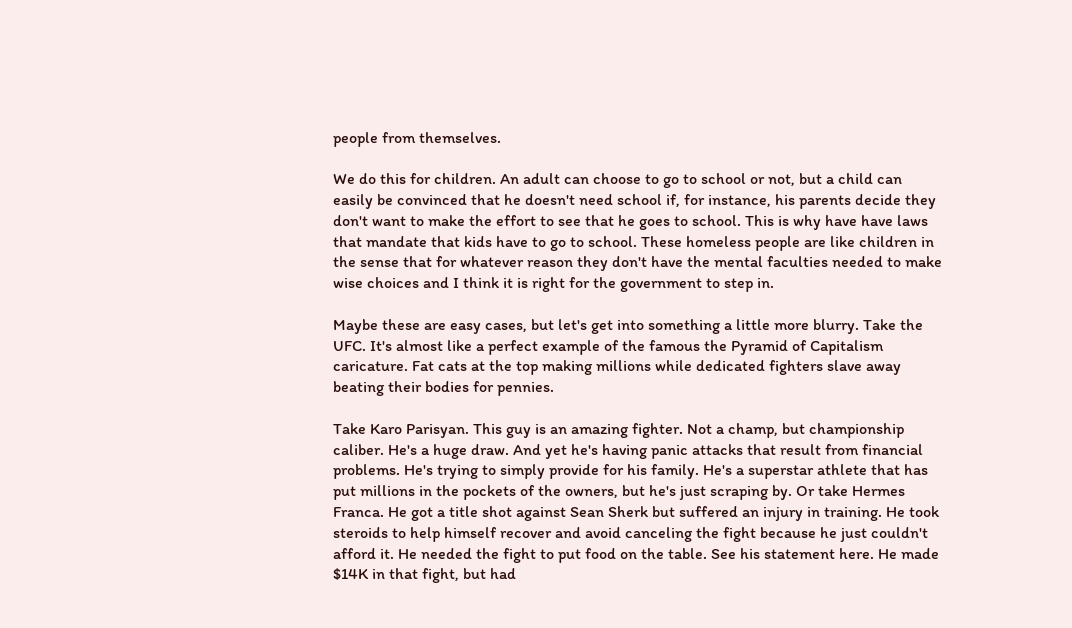people from themselves.

We do this for children. An adult can choose to go to school or not, but a child can easily be convinced that he doesn't need school if, for instance, his parents decide they don't want to make the effort to see that he goes to school. This is why have have laws that mandate that kids have to go to school. These homeless people are like children in the sense that for whatever reason they don't have the mental faculties needed to make wise choices and I think it is right for the government to step in.

Maybe these are easy cases, but let's get into something a little more blurry. Take the UFC. It's almost like a perfect example of the famous the Pyramid of Capitalism caricature. Fat cats at the top making millions while dedicated fighters slave away beating their bodies for pennies.

Take Karo Parisyan. This guy is an amazing fighter. Not a champ, but championship caliber. He's a huge draw. And yet he's having panic attacks that result from financial problems. He's trying to simply provide for his family. He's a superstar athlete that has put millions in the pockets of the owners, but he's just scraping by. Or take Hermes Franca. He got a title shot against Sean Sherk but suffered an injury in training. He took steroids to help himself recover and avoid canceling the fight because he just couldn't afford it. He needed the fight to put food on the table. See his statement here. He made $14K in that fight, but had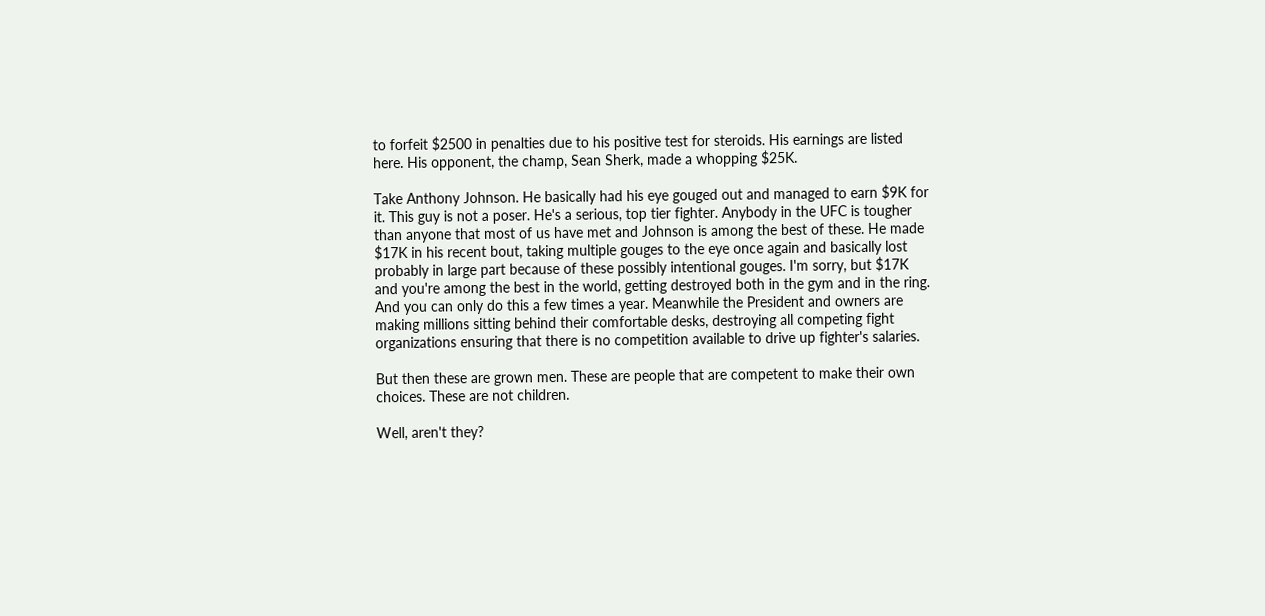to forfeit $2500 in penalties due to his positive test for steroids. His earnings are listed here. His opponent, the champ, Sean Sherk, made a whopping $25K.

Take Anthony Johnson. He basically had his eye gouged out and managed to earn $9K for it. This guy is not a poser. He's a serious, top tier fighter. Anybody in the UFC is tougher than anyone that most of us have met and Johnson is among the best of these. He made $17K in his recent bout, taking multiple gouges to the eye once again and basically lost probably in large part because of these possibly intentional gouges. I'm sorry, but $17K and you're among the best in the world, getting destroyed both in the gym and in the ring. And you can only do this a few times a year. Meanwhile the President and owners are making millions sitting behind their comfortable desks, destroying all competing fight organizations ensuring that there is no competition available to drive up fighter's salaries.

But then these are grown men. These are people that are competent to make their own choices. These are not children.

Well, aren't they?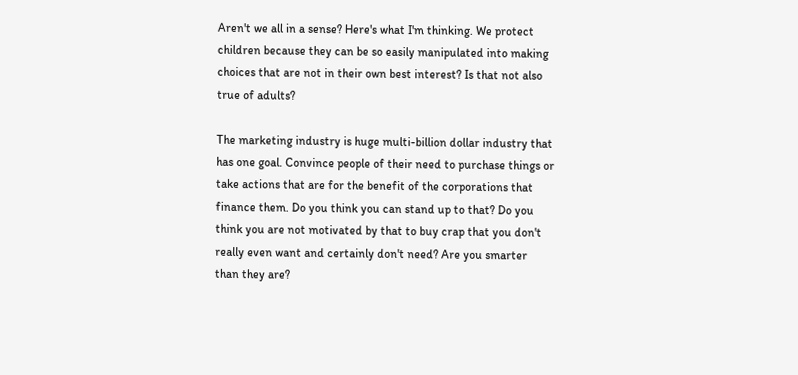Aren't we all in a sense? Here's what I'm thinking. We protect children because they can be so easily manipulated into making choices that are not in their own best interest? Is that not also true of adults?

The marketing industry is huge multi-billion dollar industry that has one goal. Convince people of their need to purchase things or take actions that are for the benefit of the corporations that finance them. Do you think you can stand up to that? Do you think you are not motivated by that to buy crap that you don't really even want and certainly don't need? Are you smarter than they are?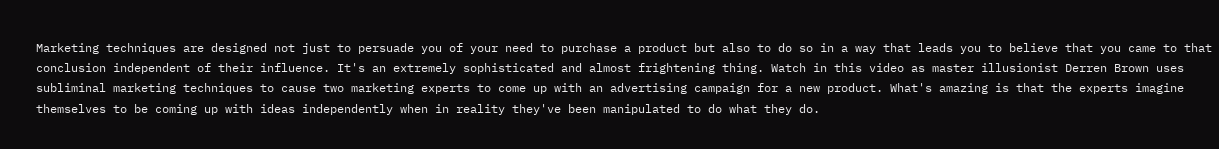Marketing techniques are designed not just to persuade you of your need to purchase a product but also to do so in a way that leads you to believe that you came to that conclusion independent of their influence. It's an extremely sophisticated and almost frightening thing. Watch in this video as master illusionist Derren Brown uses subliminal marketing techniques to cause two marketing experts to come up with an advertising campaign for a new product. What's amazing is that the experts imagine themselves to be coming up with ideas independently when in reality they've been manipulated to do what they do.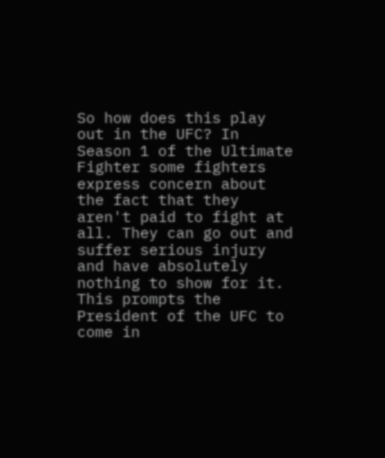So how does this play out in the UFC? In Season 1 of the Ultimate Fighter some fighters express concern about the fact that they aren't paid to fight at all. They can go out and suffer serious injury and have absolutely nothing to show for it. This prompts the President of the UFC to come in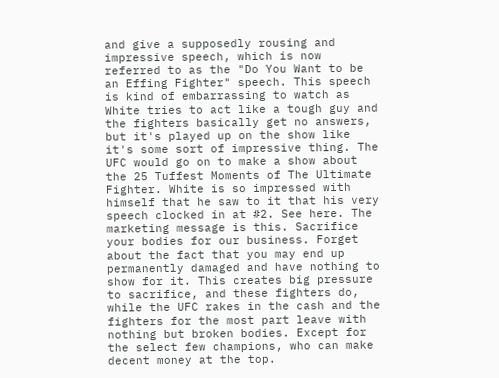and give a supposedly rousing and impressive speech, which is now referred to as the "Do You Want to be an Effing Fighter" speech. This speech is kind of embarrassing to watch as White tries to act like a tough guy and the fighters basically get no answers, but it's played up on the show like it's some sort of impressive thing. The UFC would go on to make a show about the 25 Tuffest Moments of The Ultimate Fighter. White is so impressed with himself that he saw to it that his very speech clocked in at #2. See here. The marketing message is this. Sacrifice your bodies for our business. Forget about the fact that you may end up permanently damaged and have nothing to show for it. This creates big pressure to sacrifice, and these fighters do, while the UFC rakes in the cash and the fighters for the most part leave with nothing but broken bodies. Except for the select few champions, who can make decent money at the top.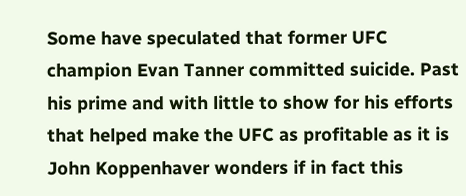Some have speculated that former UFC champion Evan Tanner committed suicide. Past his prime and with little to show for his efforts that helped make the UFC as profitable as it is John Koppenhaver wonders if in fact this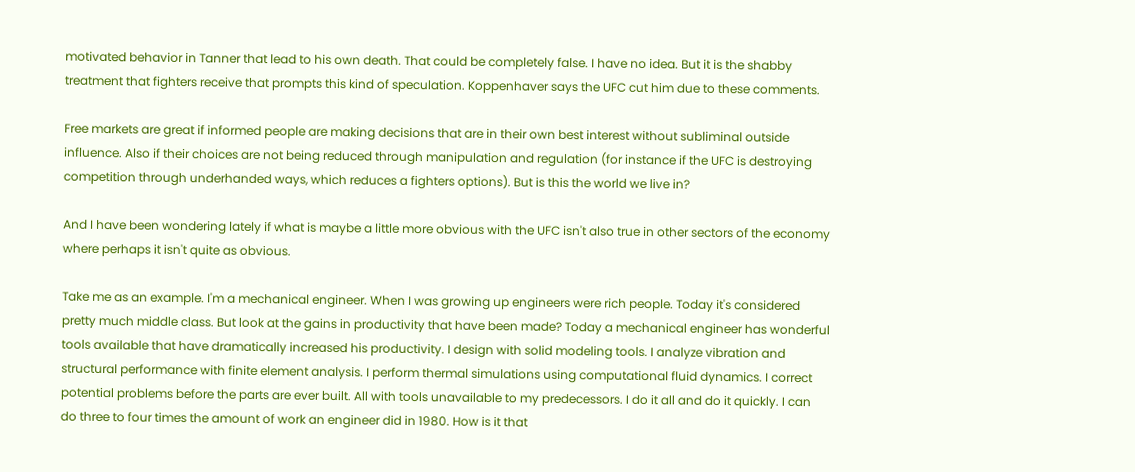motivated behavior in Tanner that lead to his own death. That could be completely false. I have no idea. But it is the shabby treatment that fighters receive that prompts this kind of speculation. Koppenhaver says the UFC cut him due to these comments.

Free markets are great if informed people are making decisions that are in their own best interest without subliminal outside influence. Also if their choices are not being reduced through manipulation and regulation (for instance if the UFC is destroying competition through underhanded ways, which reduces a fighters options). But is this the world we live in?

And I have been wondering lately if what is maybe a little more obvious with the UFC isn't also true in other sectors of the economy where perhaps it isn't quite as obvious.

Take me as an example. I'm a mechanical engineer. When I was growing up engineers were rich people. Today it's considered pretty much middle class. But look at the gains in productivity that have been made? Today a mechanical engineer has wonderful tools available that have dramatically increased his productivity. I design with solid modeling tools. I analyze vibration and structural performance with finite element analysis. I perform thermal simulations using computational fluid dynamics. I correct potential problems before the parts are ever built. All with tools unavailable to my predecessors. I do it all and do it quickly. I can do three to four times the amount of work an engineer did in 1980. How is it that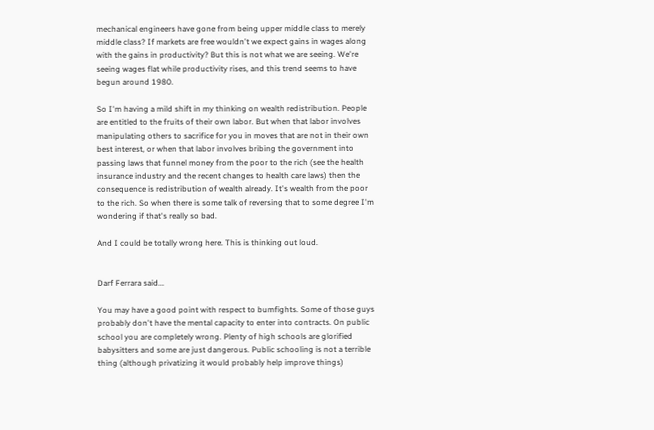mechanical engineers have gone from being upper middle class to merely middle class? If markets are free wouldn't we expect gains in wages along with the gains in productivity? But this is not what we are seeing. We're seeing wages flat while productivity rises, and this trend seems to have begun around 1980.

So I'm having a mild shift in my thinking on wealth redistribution. People are entitled to the fruits of their own labor. But when that labor involves manipulating others to sacrifice for you in moves that are not in their own best interest, or when that labor involves bribing the government into passing laws that funnel money from the poor to the rich (see the health insurance industry and the recent changes to health care laws) then the consequence is redistribution of wealth already. It's wealth from the poor to the rich. So when there is some talk of reversing that to some degree I'm wondering if that's really so bad.

And I could be totally wrong here. This is thinking out loud.


Darf Ferrara said...

You may have a good point with respect to bumfights. Some of those guys probably don't have the mental capacity to enter into contracts. On public school you are completely wrong. Plenty of high schools are glorified babysitters and some are just dangerous. Public schooling is not a terrible thing (although privatizing it would probably help improve things)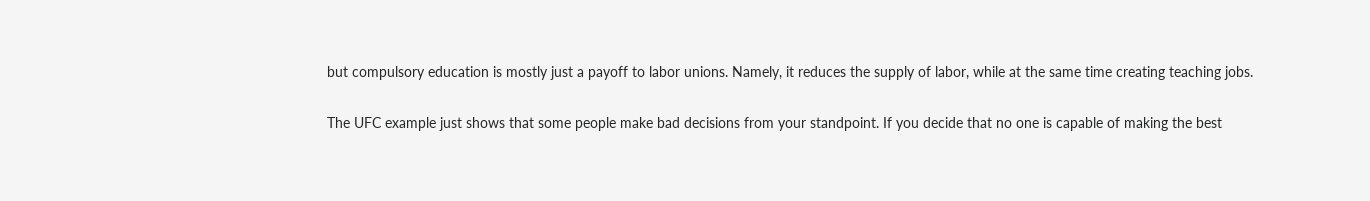but compulsory education is mostly just a payoff to labor unions. Namely, it reduces the supply of labor, while at the same time creating teaching jobs.

The UFC example just shows that some people make bad decisions from your standpoint. If you decide that no one is capable of making the best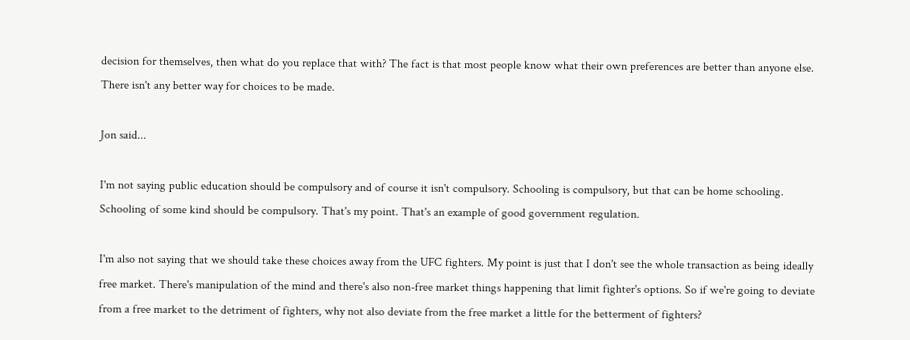decision for themselves, then what do you replace that with? The fact is that most people know what their own preferences are better than anyone else. There isn't any better way for choices to be made.

Jon said...

I'm not saying public education should be compulsory and of course it isn't compulsory. Schooling is compulsory, but that can be home schooling. Schooling of some kind should be compulsory. That's my point. That's an example of good government regulation.

I'm also not saying that we should take these choices away from the UFC fighters. My point is just that I don't see the whole transaction as being ideally free market. There's manipulation of the mind and there's also non-free market things happening that limit fighter's options. So if we're going to deviate from a free market to the detriment of fighters, why not also deviate from the free market a little for the betterment of fighters?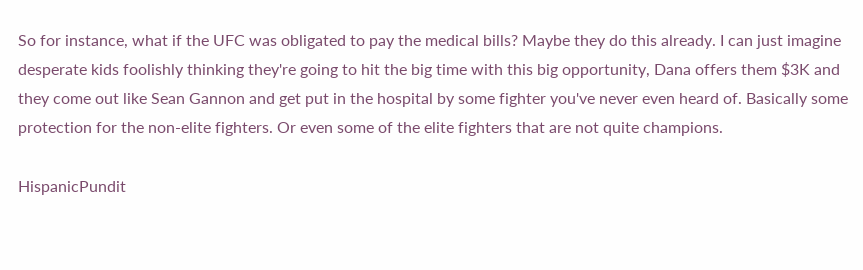So for instance, what if the UFC was obligated to pay the medical bills? Maybe they do this already. I can just imagine desperate kids foolishly thinking they're going to hit the big time with this big opportunity, Dana offers them $3K and they come out like Sean Gannon and get put in the hospital by some fighter you've never even heard of. Basically some protection for the non-elite fighters. Or even some of the elite fighters that are not quite champions.

HispanicPundit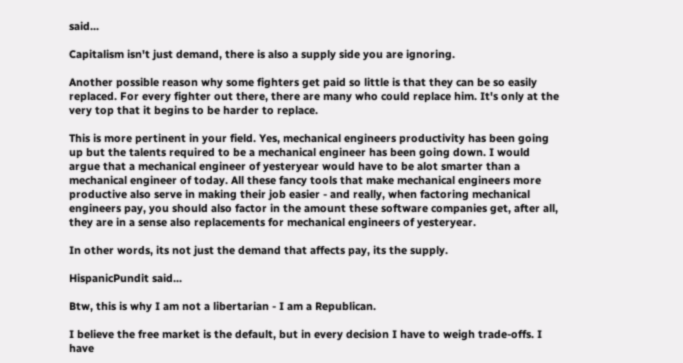said...

Capitalism isn't just demand, there is also a supply side you are ignoring.

Another possible reason why some fighters get paid so little is that they can be so easily replaced. For every fighter out there, there are many who could replace him. It's only at the very top that it begins to be harder to replace.

This is more pertinent in your field. Yes, mechanical engineers productivity has been going up but the talents required to be a mechanical engineer has been going down. I would argue that a mechanical engineer of yesteryear would have to be alot smarter than a mechanical engineer of today. All these fancy tools that make mechanical engineers more productive also serve in making their job easier - and really, when factoring mechanical engineers pay, you should also factor in the amount these software companies get, after all, they are in a sense also replacements for mechanical engineers of yesteryear.

In other words, its not just the demand that affects pay, its the supply.

HispanicPundit said...

Btw, this is why I am not a libertarian - I am a Republican.

I believe the free market is the default, but in every decision I have to weigh trade-offs. I have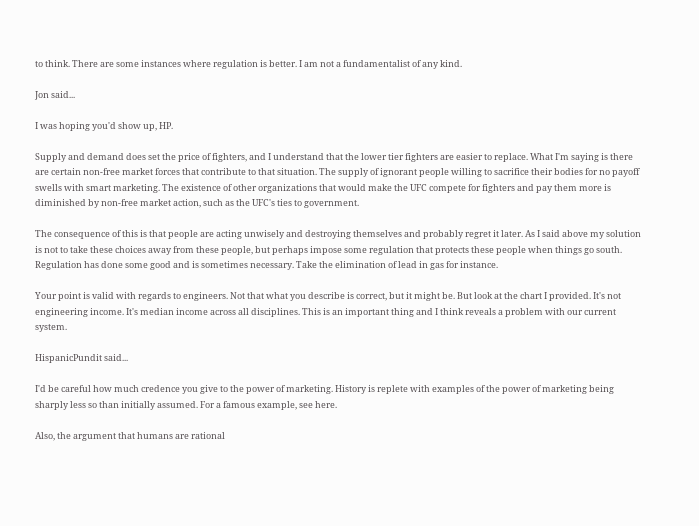to think. There are some instances where regulation is better. I am not a fundamentalist of any kind.

Jon said...

I was hoping you'd show up, HP.

Supply and demand does set the price of fighters, and I understand that the lower tier fighters are easier to replace. What I'm saying is there are certain non-free market forces that contribute to that situation. The supply of ignorant people willing to sacrifice their bodies for no payoff swells with smart marketing. The existence of other organizations that would make the UFC compete for fighters and pay them more is diminished by non-free market action, such as the UFC's ties to government.

The consequence of this is that people are acting unwisely and destroying themselves and probably regret it later. As I said above my solution is not to take these choices away from these people, but perhaps impose some regulation that protects these people when things go south. Regulation has done some good and is sometimes necessary. Take the elimination of lead in gas for instance.

Your point is valid with regards to engineers. Not that what you describe is correct, but it might be. But look at the chart I provided. It's not engineering income. It's median income across all disciplines. This is an important thing and I think reveals a problem with our current system.

HispanicPundit said...

I'd be careful how much credence you give to the power of marketing. History is replete with examples of the power of marketing being sharply less so than initially assumed. For a famous example, see here.

Also, the argument that humans are rational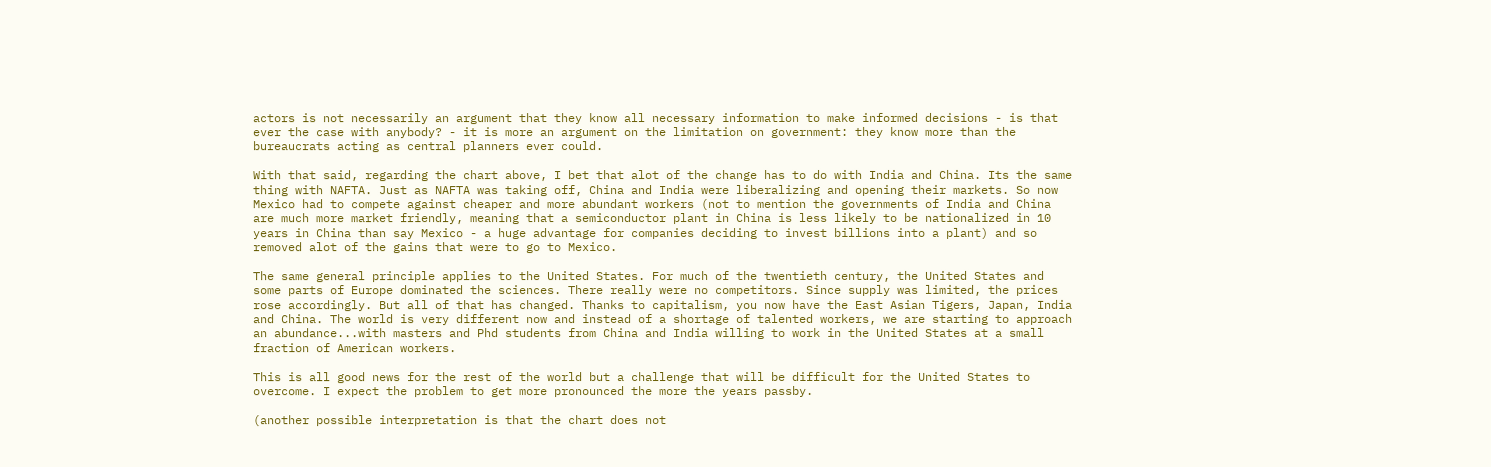actors is not necessarily an argument that they know all necessary information to make informed decisions - is that ever the case with anybody? - it is more an argument on the limitation on government: they know more than the bureaucrats acting as central planners ever could.

With that said, regarding the chart above, I bet that alot of the change has to do with India and China. Its the same thing with NAFTA. Just as NAFTA was taking off, China and India were liberalizing and opening their markets. So now Mexico had to compete against cheaper and more abundant workers (not to mention the governments of India and China are much more market friendly, meaning that a semiconductor plant in China is less likely to be nationalized in 10 years in China than say Mexico - a huge advantage for companies deciding to invest billions into a plant) and so removed alot of the gains that were to go to Mexico.

The same general principle applies to the United States. For much of the twentieth century, the United States and some parts of Europe dominated the sciences. There really were no competitors. Since supply was limited, the prices rose accordingly. But all of that has changed. Thanks to capitalism, you now have the East Asian Tigers, Japan, India and China. The world is very different now and instead of a shortage of talented workers, we are starting to approach an abundance...with masters and Phd students from China and India willing to work in the United States at a small fraction of American workers.

This is all good news for the rest of the world but a challenge that will be difficult for the United States to overcome. I expect the problem to get more pronounced the more the years passby.

(another possible interpretation is that the chart does not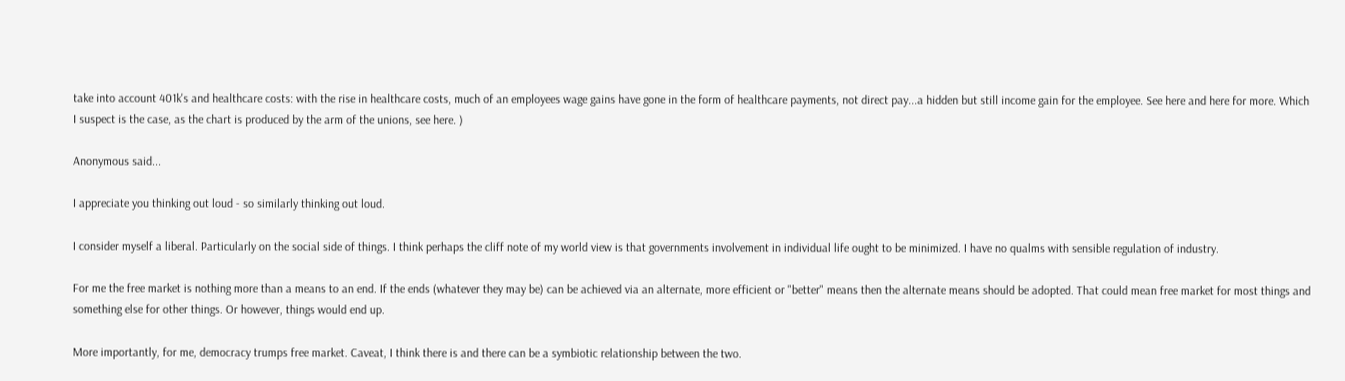take into account 401k's and healthcare costs: with the rise in healthcare costs, much of an employees wage gains have gone in the form of healthcare payments, not direct pay...a hidden but still income gain for the employee. See here and here for more. Which I suspect is the case, as the chart is produced by the arm of the unions, see here. )

Anonymous said...

I appreciate you thinking out loud - so similarly thinking out loud.

I consider myself a liberal. Particularly on the social side of things. I think perhaps the cliff note of my world view is that governments involvement in individual life ought to be minimized. I have no qualms with sensible regulation of industry.

For me the free market is nothing more than a means to an end. If the ends (whatever they may be) can be achieved via an alternate, more efficient or "better" means then the alternate means should be adopted. That could mean free market for most things and something else for other things. Or however, things would end up.

More importantly, for me, democracy trumps free market. Caveat, I think there is and there can be a symbiotic relationship between the two.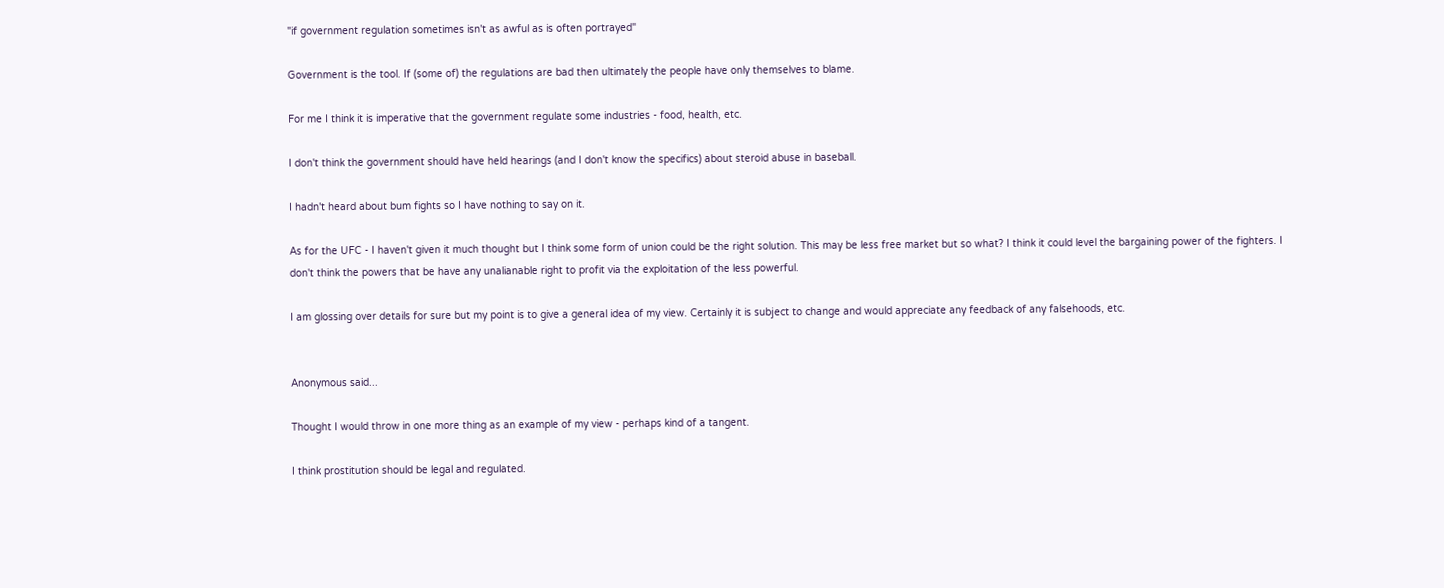"if government regulation sometimes isn't as awful as is often portrayed"

Government is the tool. If (some of) the regulations are bad then ultimately the people have only themselves to blame.

For me I think it is imperative that the government regulate some industries - food, health, etc.

I don't think the government should have held hearings (and I don't know the specifics) about steroid abuse in baseball.

I hadn't heard about bum fights so I have nothing to say on it.

As for the UFC - I haven't given it much thought but I think some form of union could be the right solution. This may be less free market but so what? I think it could level the bargaining power of the fighters. I don't think the powers that be have any unalianable right to profit via the exploitation of the less powerful.

I am glossing over details for sure but my point is to give a general idea of my view. Certainly it is subject to change and would appreciate any feedback of any falsehoods, etc.


Anonymous said...

Thought I would throw in one more thing as an example of my view - perhaps kind of a tangent.

I think prostitution should be legal and regulated.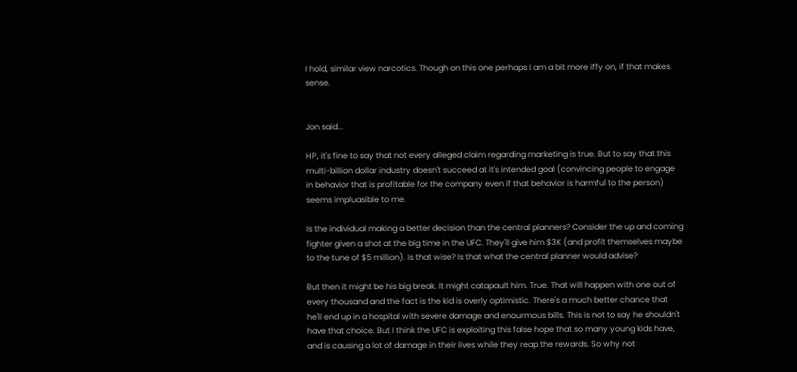I hold, similar view narcotics. Though on this one perhaps I am a bit more iffy on, if that makes sense.


Jon said...

HP, it's fine to say that not every alleged claim regarding marketing is true. But to say that this multi-billion dollar industry doesn't succeed at it's intended goal (convincing people to engage in behavior that is profitable for the company even if that behavior is harmful to the person) seems impluasible to me.

Is the individual making a better decision than the central planners? Consider the up and coming fighter given a shot at the big time in the UFC. They'll give him $3K (and profit themselves maybe to the tune of $5 million). Is that wise? Is that what the central planner would advise?

But then it might be his big break. It might catapault him. True. That will happen with one out of every thousand and the fact is the kid is overly optimistic. There's a much better chance that he'll end up in a hospital with severe damage and enourmous bills. This is not to say he shouldn't have that choice. But I think the UFC is exploiting this false hope that so many young kids have, and is causing a lot of damage in their lives while they reap the rewards. So why not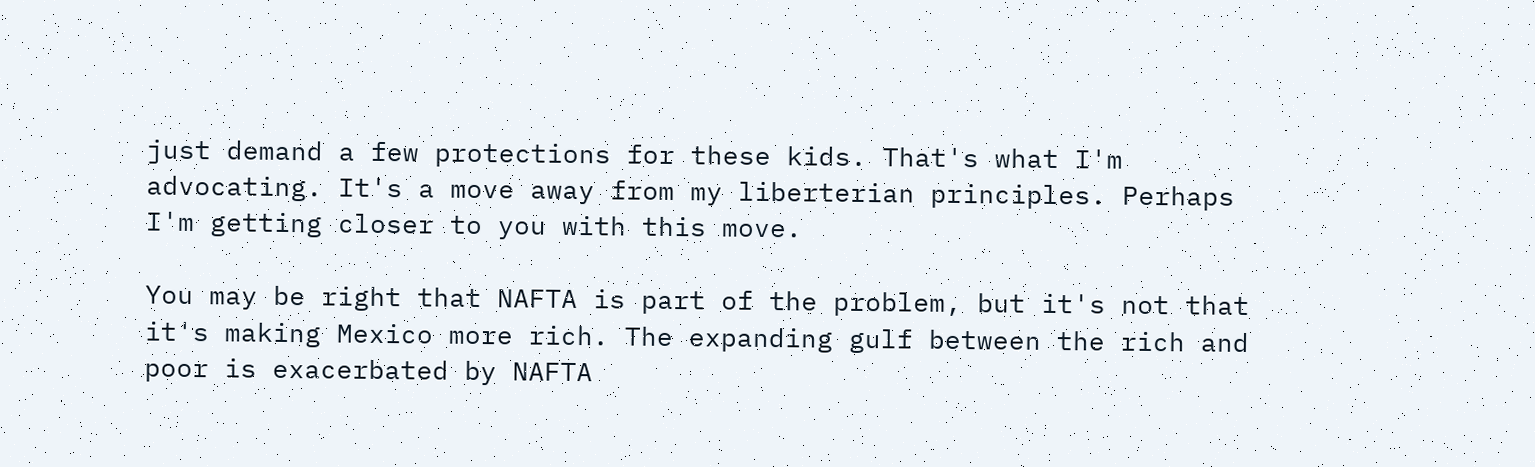just demand a few protections for these kids. That's what I'm advocating. It's a move away from my liberterian principles. Perhaps I'm getting closer to you with this move.

You may be right that NAFTA is part of the problem, but it's not that it's making Mexico more rich. The expanding gulf between the rich and poor is exacerbated by NAFTA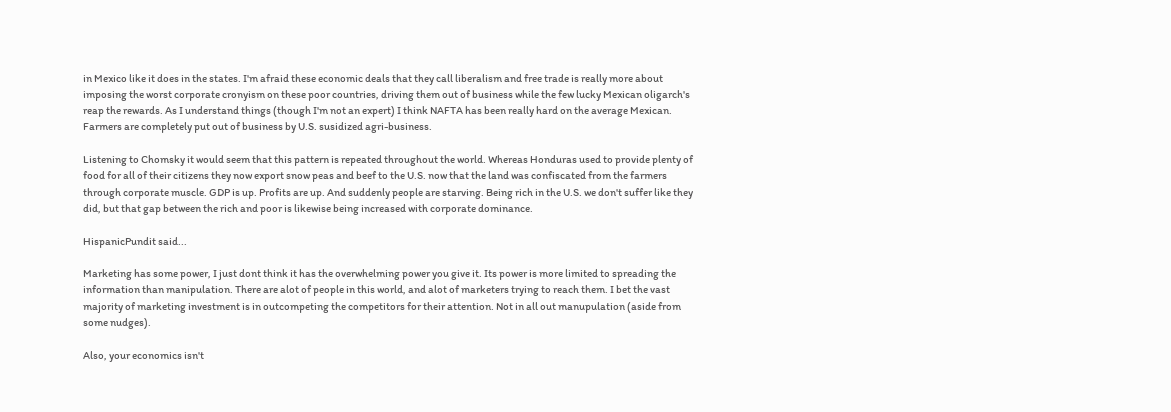in Mexico like it does in the states. I'm afraid these economic deals that they call liberalism and free trade is really more about imposing the worst corporate cronyism on these poor countries, driving them out of business while the few lucky Mexican oligarch's reap the rewards. As I understand things (though I'm not an expert) I think NAFTA has been really hard on the average Mexican. Farmers are completely put out of business by U.S. susidized agri-business.

Listening to Chomsky it would seem that this pattern is repeated throughout the world. Whereas Honduras used to provide plenty of food for all of their citizens they now export snow peas and beef to the U.S. now that the land was confiscated from the farmers through corporate muscle. GDP is up. Profits are up. And suddenly people are starving. Being rich in the U.S. we don't suffer like they did, but that gap between the rich and poor is likewise being increased with corporate dominance.

HispanicPundit said...

Marketing has some power, I just dont think it has the overwhelming power you give it. Its power is more limited to spreading the information than manipulation. There are alot of people in this world, and alot of marketers trying to reach them. I bet the vast majority of marketing investment is in outcompeting the competitors for their attention. Not in all out manupulation (aside from some nudges).

Also, your economics isn't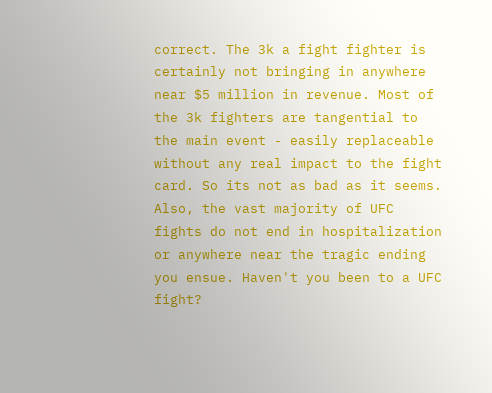correct. The 3k a fight fighter is certainly not bringing in anywhere near $5 million in revenue. Most of the 3k fighters are tangential to the main event - easily replaceable without any real impact to the fight card. So its not as bad as it seems. Also, the vast majority of UFC fights do not end in hospitalization or anywhere near the tragic ending you ensue. Haven't you been to a UFC fight?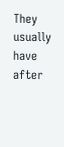They usually have after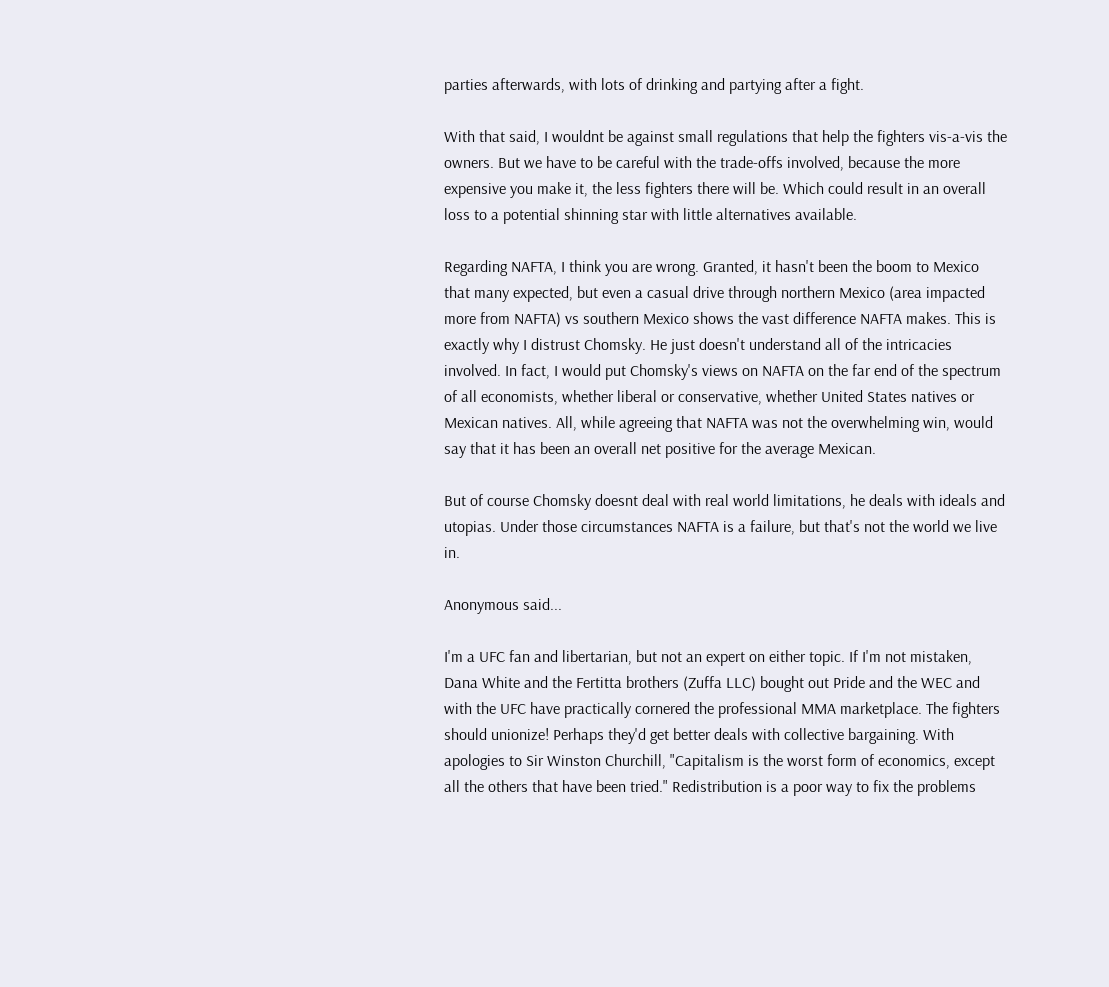parties afterwards, with lots of drinking and partying after a fight.

With that said, I wouldnt be against small regulations that help the fighters vis-a-vis the owners. But we have to be careful with the trade-offs involved, because the more expensive you make it, the less fighters there will be. Which could result in an overall loss to a potential shinning star with little alternatives available.

Regarding NAFTA, I think you are wrong. Granted, it hasn't been the boom to Mexico that many expected, but even a casual drive through northern Mexico (area impacted more from NAFTA) vs southern Mexico shows the vast difference NAFTA makes. This is exactly why I distrust Chomsky. He just doesn't understand all of the intricacies involved. In fact, I would put Chomsky's views on NAFTA on the far end of the spectrum of all economists, whether liberal or conservative, whether United States natives or Mexican natives. All, while agreeing that NAFTA was not the overwhelming win, would say that it has been an overall net positive for the average Mexican.

But of course Chomsky doesnt deal with real world limitations, he deals with ideals and utopias. Under those circumstances NAFTA is a failure, but that's not the world we live in.

Anonymous said...

I'm a UFC fan and libertarian, but not an expert on either topic. If I'm not mistaken, Dana White and the Fertitta brothers (Zuffa LLC) bought out Pride and the WEC and with the UFC have practically cornered the professional MMA marketplace. The fighters should unionize! Perhaps they'd get better deals with collective bargaining. With apologies to Sir Winston Churchill, "Capitalism is the worst form of economics, except all the others that have been tried." Redistribution is a poor way to fix the problems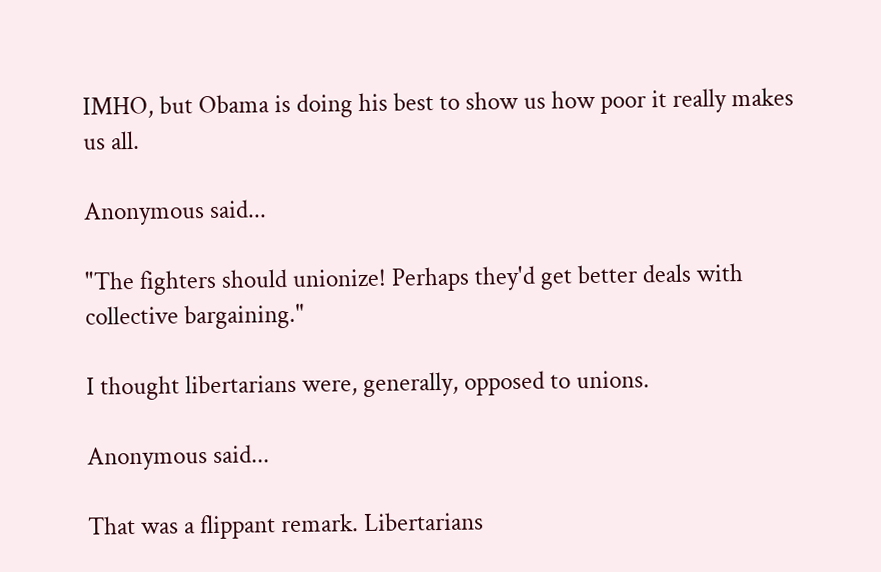IMHO, but Obama is doing his best to show us how poor it really makes us all.

Anonymous said...

"The fighters should unionize! Perhaps they'd get better deals with collective bargaining."

I thought libertarians were, generally, opposed to unions.

Anonymous said...

That was a flippant remark. Libertarians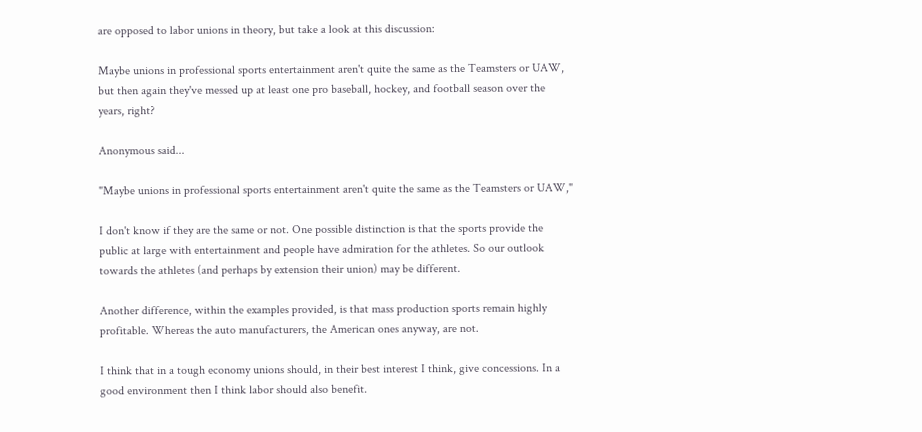are opposed to labor unions in theory, but take a look at this discussion:

Maybe unions in professional sports entertainment aren't quite the same as the Teamsters or UAW, but then again they've messed up at least one pro baseball, hockey, and football season over the years, right?

Anonymous said...

"Maybe unions in professional sports entertainment aren't quite the same as the Teamsters or UAW,"

I don't know if they are the same or not. One possible distinction is that the sports provide the public at large with entertainment and people have admiration for the athletes. So our outlook towards the athletes (and perhaps by extension their union) may be different.

Another difference, within the examples provided, is that mass production sports remain highly profitable. Whereas the auto manufacturers, the American ones anyway, are not.

I think that in a tough economy unions should, in their best interest I think, give concessions. In a good environment then I think labor should also benefit.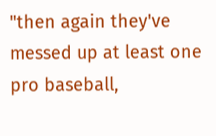"then again they've messed up at least one pro baseball,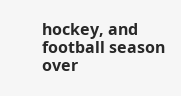hockey, and football season over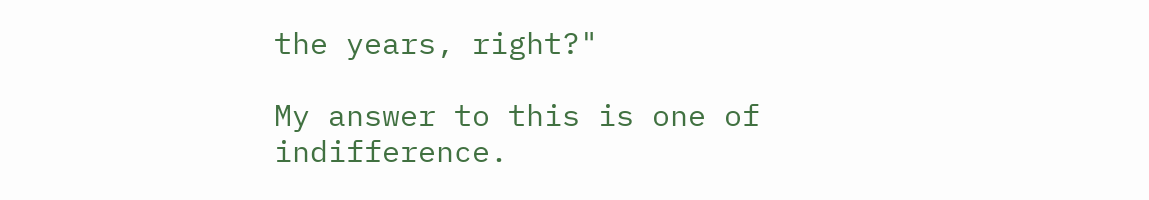the years, right?"

My answer to this is one of indifference.